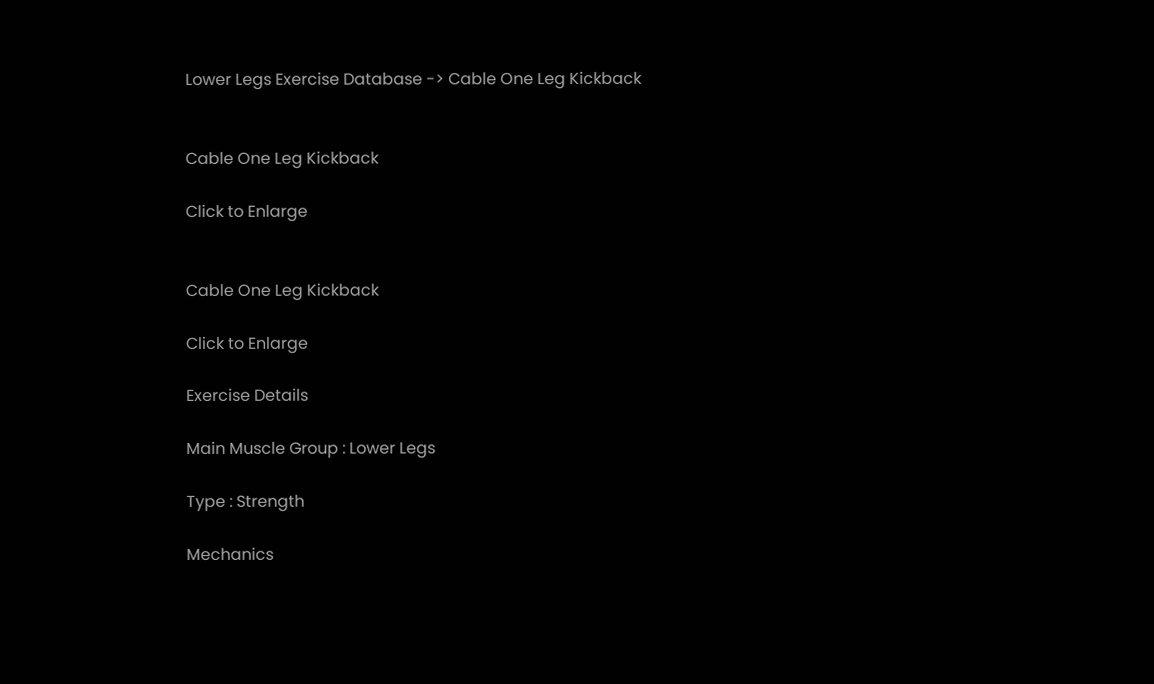Lower Legs Exercise Database -> Cable One Leg Kickback


Cable One Leg Kickback

Click to Enlarge


Cable One Leg Kickback

Click to Enlarge

Exercise Details

Main Muscle Group : Lower Legs

Type : Strength

Mechanics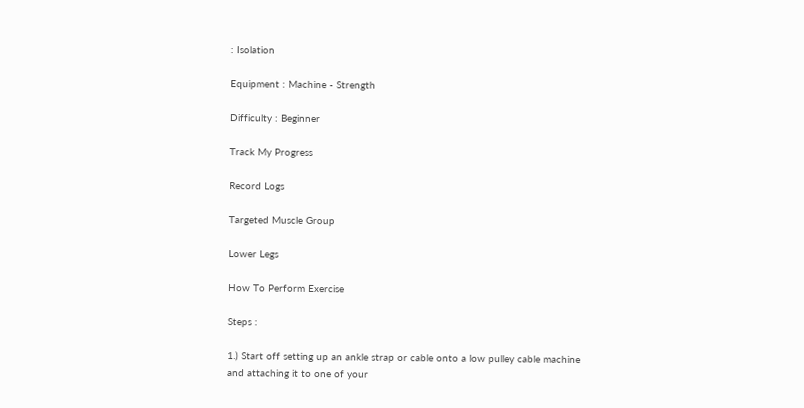: Isolation

Equipment : Machine - Strength

Difficulty : Beginner

Track My Progress

Record Logs

Targeted Muscle Group

Lower Legs

How To Perform Exercise

Steps :

1.) Start off setting up an ankle strap or cable onto a low pulley cable machine and attaching it to one of your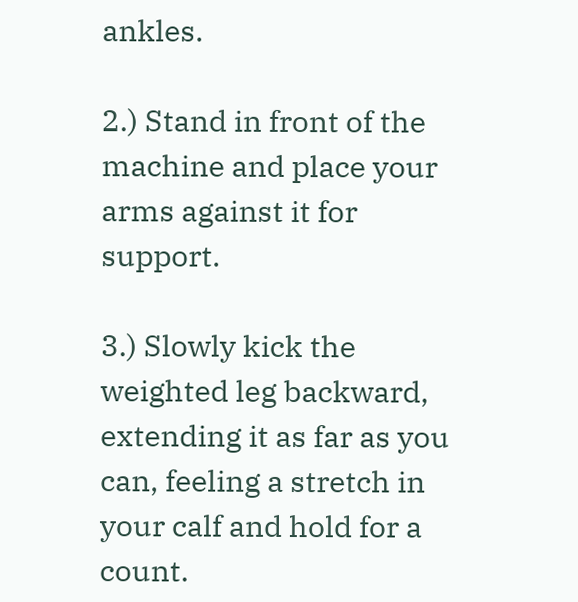ankles.

2.) Stand in front of the machine and place your arms against it for support.

3.) Slowly kick the weighted leg backward, extending it as far as you can, feeling a stretch in your calf and hold for a count.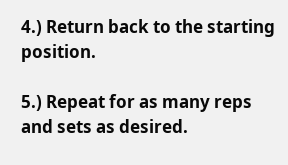4.) Return back to the starting position.

5.) Repeat for as many reps and sets as desired.